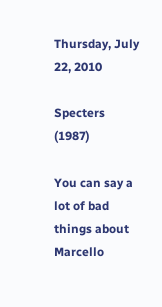Thursday, July 22, 2010

Specters (1987)

You can say a lot of bad things about Marcello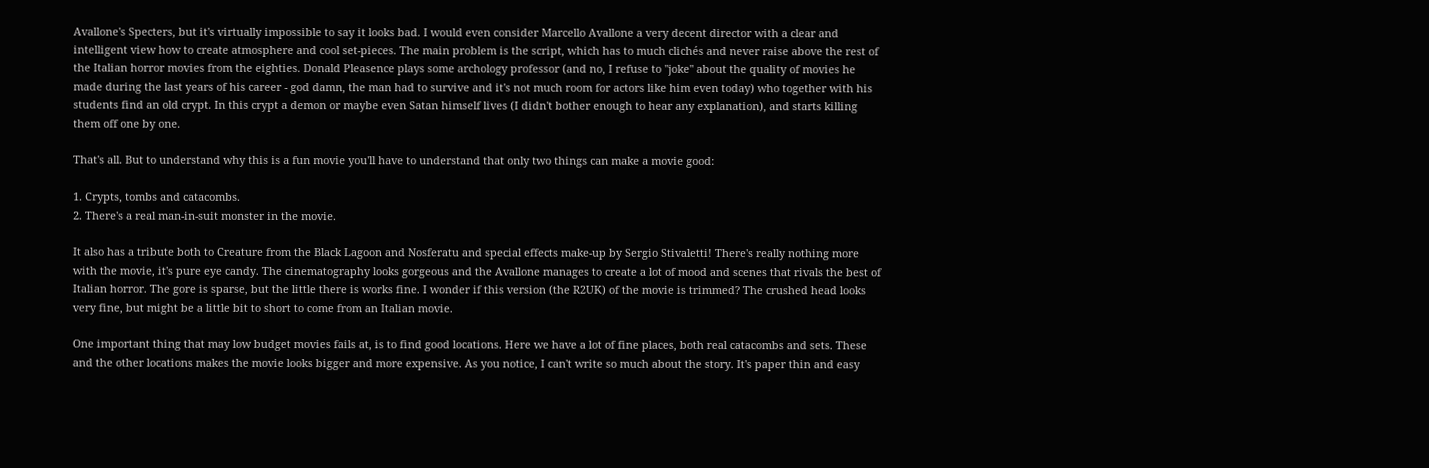Avallone's Specters, but it's virtually impossible to say it looks bad. I would even consider Marcello Avallone a very decent director with a clear and intelligent view how to create atmosphere and cool set-pieces. The main problem is the script, which has to much clichés and never raise above the rest of the Italian horror movies from the eighties. Donald Pleasence plays some archology professor (and no, I refuse to "joke" about the quality of movies he made during the last years of his career - god damn, the man had to survive and it's not much room for actors like him even today) who together with his students find an old crypt. In this crypt a demon or maybe even Satan himself lives (I didn't bother enough to hear any explanation), and starts killing them off one by one.

That's all. But to understand why this is a fun movie you'll have to understand that only two things can make a movie good:

1. Crypts, tombs and catacombs.
2. There's a real man-in-suit monster in the movie.

It also has a tribute both to Creature from the Black Lagoon and Nosferatu and special effects make-up by Sergio Stivaletti! There's really nothing more with the movie, it's pure eye candy. The cinematography looks gorgeous and the Avallone manages to create a lot of mood and scenes that rivals the best of Italian horror. The gore is sparse, but the little there is works fine. I wonder if this version (the R2UK) of the movie is trimmed? The crushed head looks very fine, but might be a little bit to short to come from an Italian movie.

One important thing that may low budget movies fails at, is to find good locations. Here we have a lot of fine places, both real catacombs and sets. These and the other locations makes the movie looks bigger and more expensive. As you notice, I can't write so much about the story. It's paper thin and easy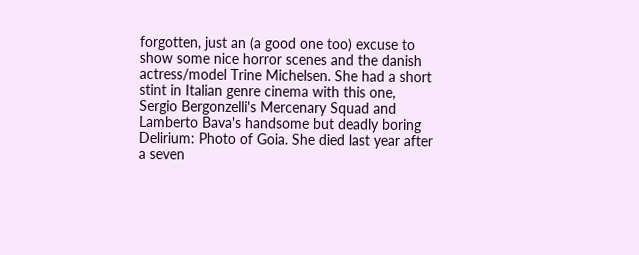forgotten, just an (a good one too) excuse to show some nice horror scenes and the danish actress/model Trine Michelsen. She had a short stint in Italian genre cinema with this one, Sergio Bergonzelli's Mercenary Squad and Lamberto Bava's handsome but deadly boring Delirium: Photo of Goia. She died last year after a seven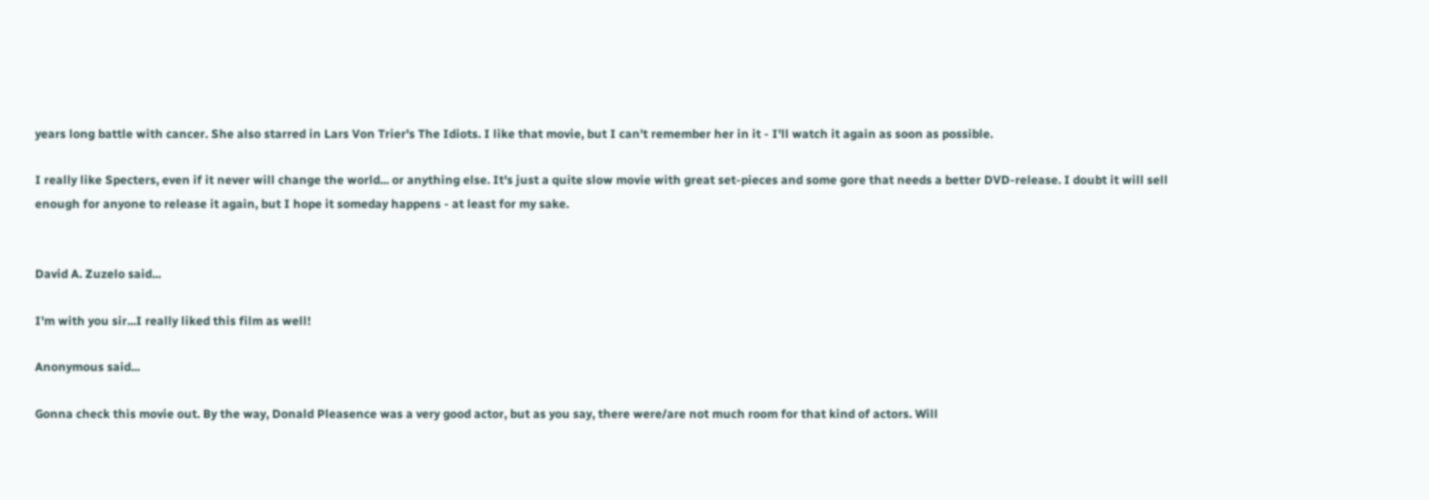years long battle with cancer. She also starred in Lars Von Trier's The Idiots. I like that movie, but I can't remember her in it - I'll watch it again as soon as possible.

I really like Specters, even if it never will change the world... or anything else. It's just a quite slow movie with great set-pieces and some gore that needs a better DVD-release. I doubt it will sell enough for anyone to release it again, but I hope it someday happens - at least for my sake.


David A. Zuzelo said...

I'm with you sir...I really liked this film as well!

Anonymous said...

Gonna check this movie out. By the way, Donald Pleasence was a very good actor, but as you say, there were/are not much room for that kind of actors. Will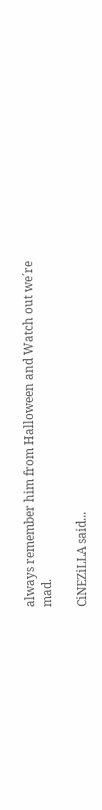always remember him from Halloween and Watch out we´re mad.

CiNEZiLLA said...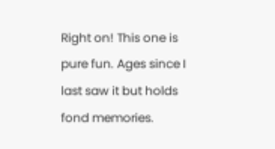Right on! This one is pure fun. Ages since I last saw it but holds fond memories.